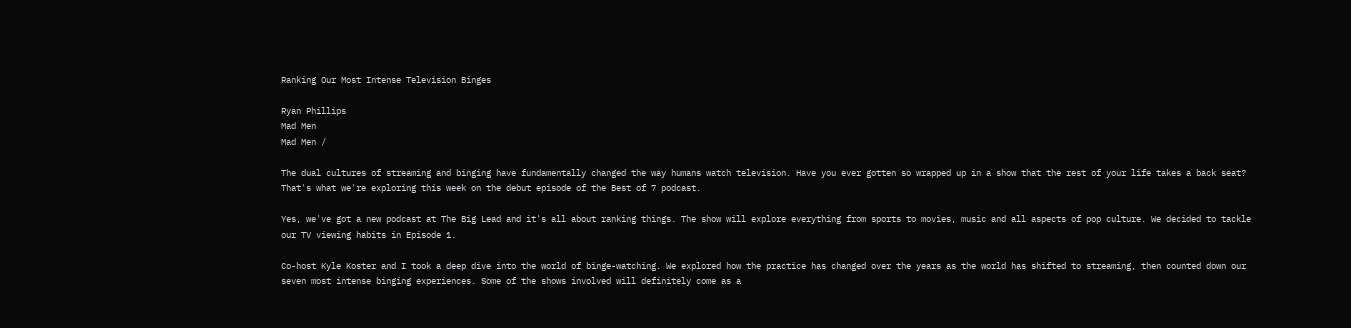Ranking Our Most Intense Television Binges

Ryan Phillips
Mad Men
Mad Men /

The dual cultures of streaming and binging have fundamentally changed the way humans watch television. Have you ever gotten so wrapped up in a show that the rest of your life takes a back seat? That's what we're exploring this week on the debut episode of the Best of 7 podcast.

Yes, we've got a new podcast at The Big Lead and it's all about ranking things. The show will explore everything from sports to movies, music and all aspects of pop culture. We decided to tackle our TV viewing habits in Episode 1.

Co-host Kyle Koster and I took a deep dive into the world of binge-watching. We explored how the practice has changed over the years as the world has shifted to streaming, then counted down our seven most intense binging experiences. Some of the shows involved will definitely come as a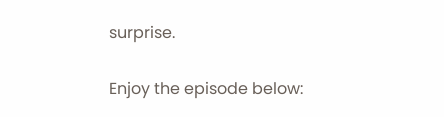surprise.

Enjoy the episode below: